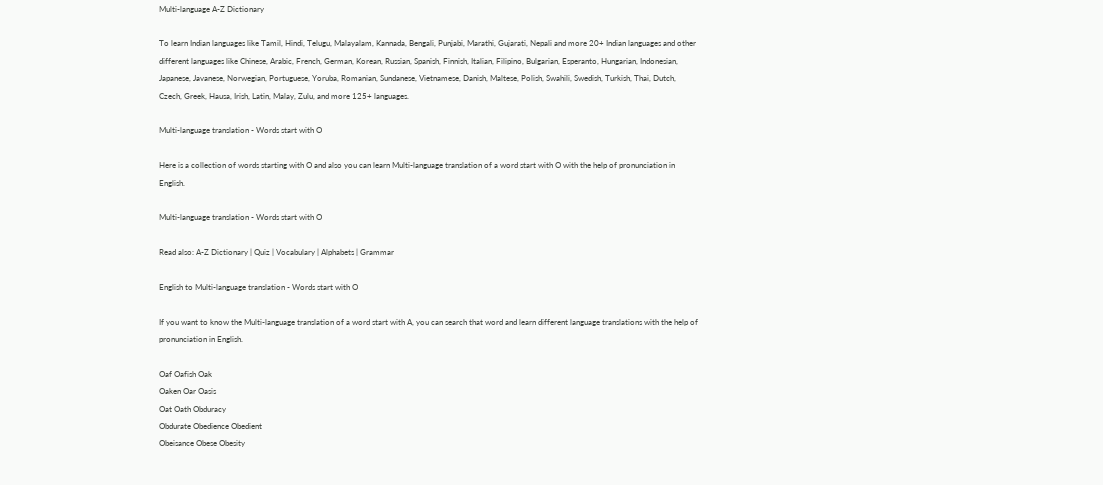Multi-language A-Z Dictionary

To learn Indian languages like Tamil, Hindi, Telugu, Malayalam, Kannada, Bengali, Punjabi, Marathi, Gujarati, Nepali and more 20+ Indian languages and other different languages like Chinese, Arabic, French, German, Korean, Russian, Spanish, Finnish, Italian, Filipino, Bulgarian, Esperanto, Hungarian, Indonesian, Japanese, Javanese, Norwegian, Portuguese, Yoruba, Romanian, Sundanese, Vietnamese, Danish, Maltese, Polish, Swahili, Swedish, Turkish, Thai, Dutch, Czech, Greek, Hausa, Irish, Latin, Malay, Zulu, and more 125+ languages.

Multi-language translation - Words start with O

Here is a collection of words starting with O and also you can learn Multi-language translation of a word start with O with the help of pronunciation in English.

Multi-language translation - Words start with O

Read also: A-Z Dictionary | Quiz | Vocabulary | Alphabets | Grammar

English to Multi-language translation - Words start with O

If you want to know the Multi-language translation of a word start with A, you can search that word and learn different language translations with the help of pronunciation in English.

Oaf Oafish Oak
Oaken Oar Oasis
Oat Oath Obduracy
Obdurate Obedience Obedient
Obeisance Obese Obesity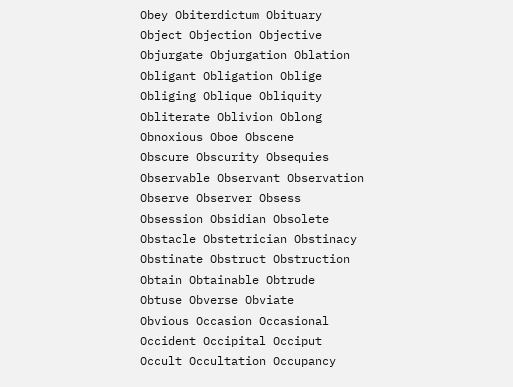Obey Obiterdictum Obituary
Object Objection Objective
Objurgate Objurgation Oblation
Obligant Obligation Oblige
Obliging Oblique Obliquity
Obliterate Oblivion Oblong
Obnoxious Oboe Obscene
Obscure Obscurity Obsequies
Observable Observant Observation
Observe Observer Obsess
Obsession Obsidian Obsolete
Obstacle Obstetrician Obstinacy
Obstinate Obstruct Obstruction
Obtain Obtainable Obtrude
Obtuse Obverse Obviate
Obvious Occasion Occasional
Occident Occipital Occiput
Occult Occultation Occupancy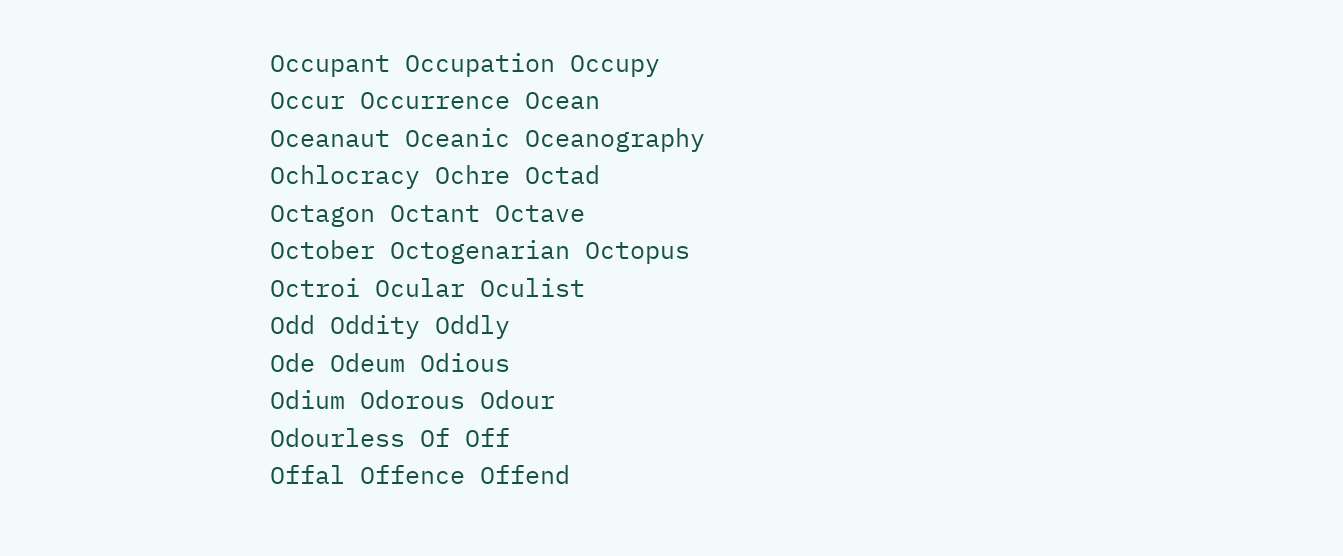Occupant Occupation Occupy
Occur Occurrence Ocean
Oceanaut Oceanic Oceanography
Ochlocracy Ochre Octad
Octagon Octant Octave
October Octogenarian Octopus
Octroi Ocular Oculist
Odd Oddity Oddly
Ode Odeum Odious
Odium Odorous Odour
Odourless Of Off
Offal Offence Offend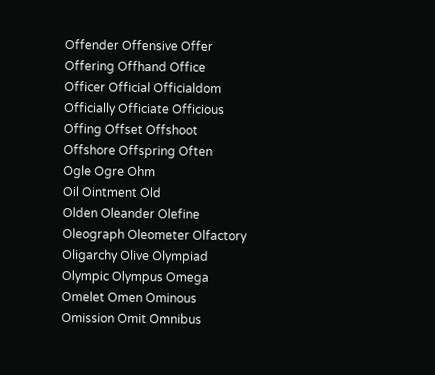Offender Offensive Offer
Offering Offhand Office
Officer Official Officialdom
Officially Officiate Officious
Offing Offset Offshoot
Offshore Offspring Often
Ogle Ogre Ohm
Oil Ointment Old
Olden Oleander Olefine
Oleograph Oleometer Olfactory
Oligarchy Olive Olympiad
Olympic Olympus Omega
Omelet Omen Ominous
Omission Omit Omnibus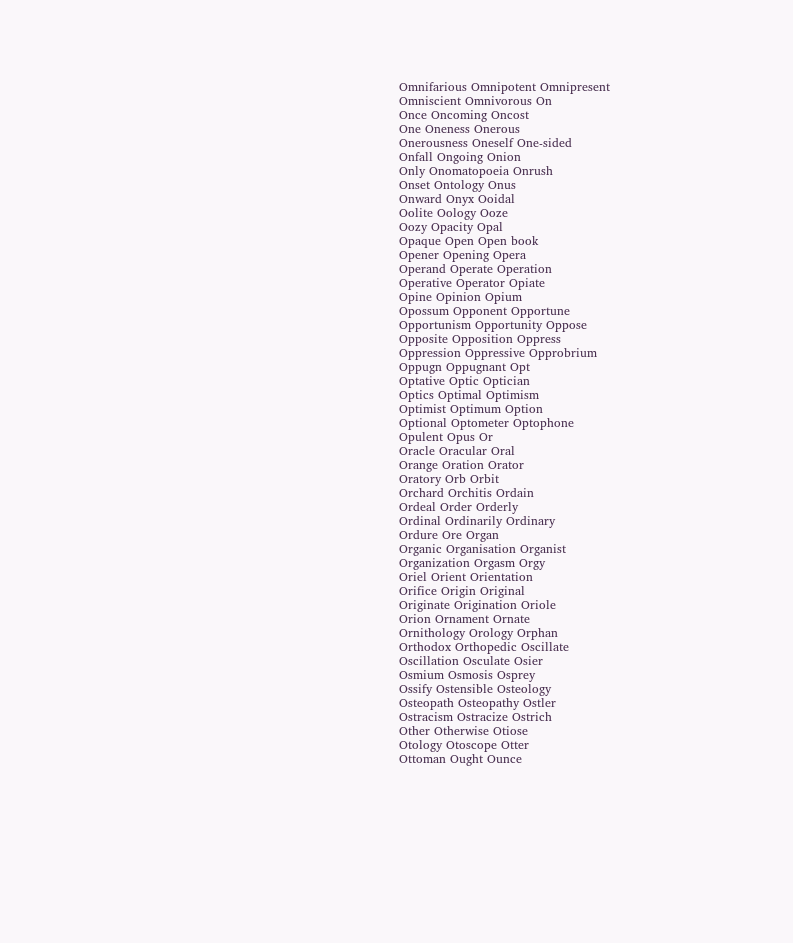Omnifarious Omnipotent Omnipresent
Omniscient Omnivorous On
Once Oncoming Oncost
One Oneness Onerous
Onerousness Oneself One-sided
Onfall Ongoing Onion
Only Onomatopoeia Onrush
Onset Ontology Onus
Onward Onyx Ooidal
Oolite Oology Ooze
Oozy Opacity Opal
Opaque Open Open book
Opener Opening Opera
Operand Operate Operation
Operative Operator Opiate
Opine Opinion Opium
Opossum Opponent Opportune
Opportunism Opportunity Oppose
Opposite Opposition Oppress
Oppression Oppressive Opprobrium
Oppugn Oppugnant Opt
Optative Optic Optician
Optics Optimal Optimism
Optimist Optimum Option
Optional Optometer Optophone
Opulent Opus Or
Oracle Oracular Oral
Orange Oration Orator
Oratory Orb Orbit
Orchard Orchitis Ordain
Ordeal Order Orderly
Ordinal Ordinarily Ordinary
Ordure Ore Organ
Organic Organisation Organist
Organization Orgasm Orgy
Oriel Orient Orientation
Orifice Origin Original
Originate Origination Oriole
Orion Ornament Ornate
Ornithology Orology Orphan
Orthodox Orthopedic Oscillate
Oscillation Osculate Osier
Osmium Osmosis Osprey
Ossify Ostensible Osteology
Osteopath Osteopathy Ostler
Ostracism Ostracize Ostrich
Other Otherwise Otiose
Otology Otoscope Otter
Ottoman Ought Ounce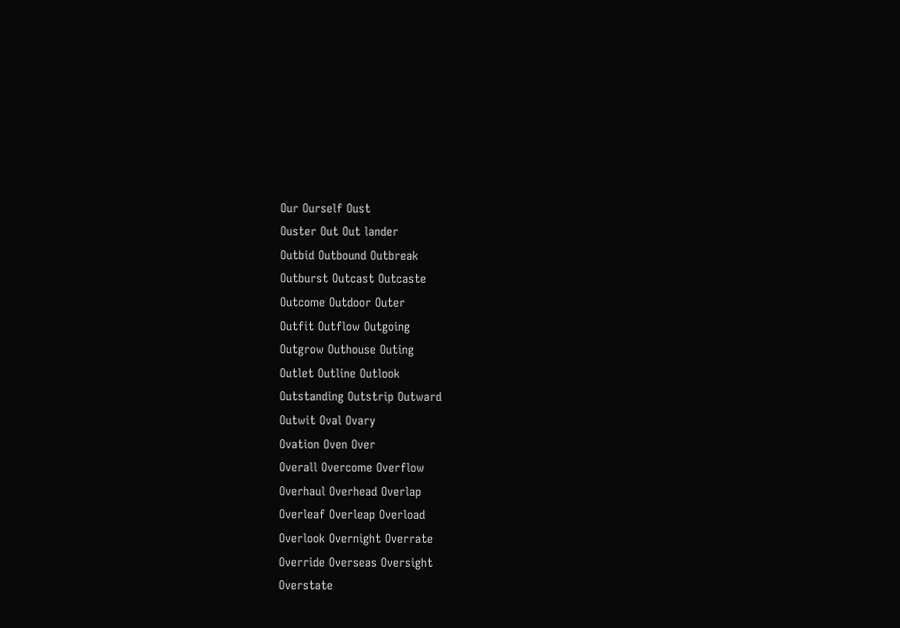Our Ourself Oust
Ouster Out Out lander
Outbid Outbound Outbreak
Outburst Outcast Outcaste
Outcome Outdoor Outer
Outfit Outflow Outgoing
Outgrow Outhouse Outing
Outlet Outline Outlook
Outstanding Outstrip Outward
Outwit Oval Ovary
Ovation Oven Over
Overall Overcome Overflow
Overhaul Overhead Overlap
Overleaf Overleap Overload
Overlook Overnight Overrate
Override Overseas Oversight
Overstate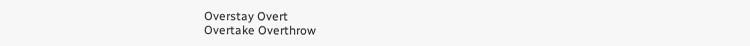Overstay Overt
Overtake Overthrow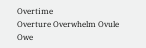Overtime
Overture Overwhelm Ovule
Owe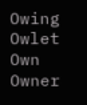Owing Owlet
Own Owner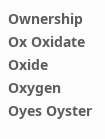Ownership
Ox Oxidate Oxide
Oxygen Oyes Oyster